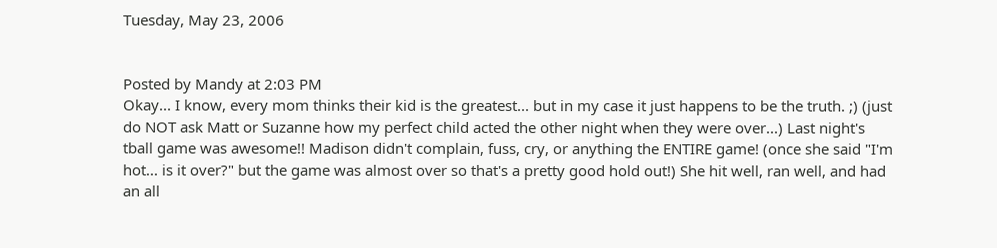Tuesday, May 23, 2006


Posted by Mandy at 2:03 PM
Okay... I know, every mom thinks their kid is the greatest... but in my case it just happens to be the truth. ;) (just do NOT ask Matt or Suzanne how my perfect child acted the other night when they were over...) Last night's tball game was awesome!! Madison didn't complain, fuss, cry, or anything the ENTIRE game! (once she said "I'm hot... is it over?" but the game was almost over so that's a pretty good hold out!) She hit well, ran well, and had an all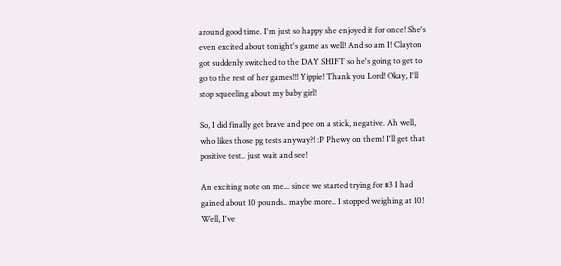around good time. I'm just so happy she enjoyed it for once! She's even excited about tonight's game as well! And so am I! Clayton got suddenly switched to the DAY SHIFT so he's going to get to go to the rest of her games!!! Yippie! Thank you Lord! Okay, I'll stop squeeling about my baby girl!

So, I did finally get brave and pee on a stick, negative. Ah well, who likes those pg tests anyway?! :P Phewy on them! I'll get that positive test.. just wait and see!

An exciting note on me... since we started trying for #3 I had gained about 10 pounds.. maybe more.. I stopped weighing at 10! Well, I've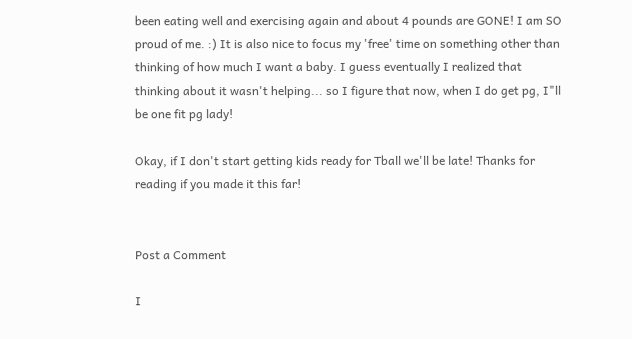been eating well and exercising again and about 4 pounds are GONE! I am SO proud of me. :) It is also nice to focus my 'free' time on something other than thinking of how much I want a baby. I guess eventually I realized that thinking about it wasn't helping... so I figure that now, when I do get pg, I"ll be one fit pg lady!

Okay, if I don't start getting kids ready for Tball we'll be late! Thanks for reading if you made it this far!


Post a Comment

I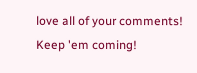love all of your comments! Keep 'em coming!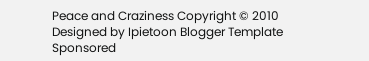Peace and Craziness Copyright © 2010 Designed by Ipietoon Blogger Template Sponsored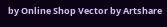by Online Shop Vector by Artshare